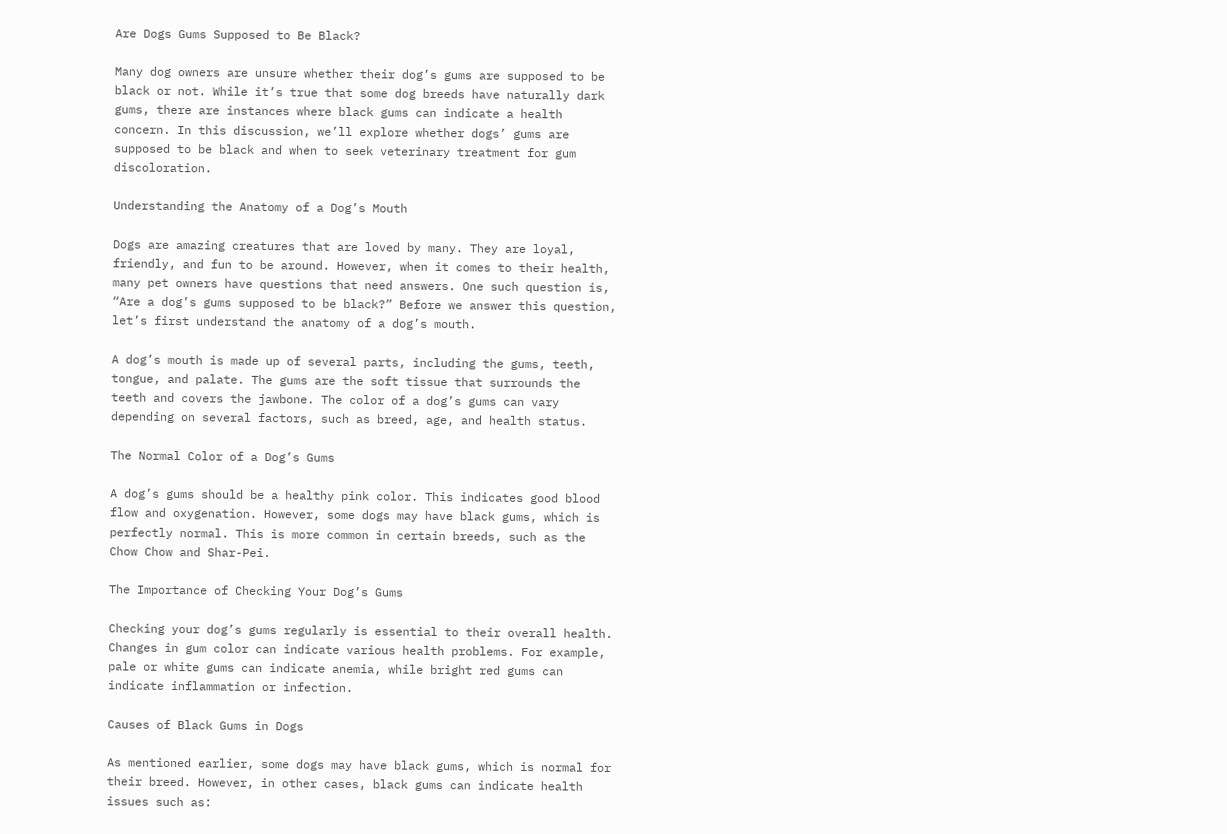Are Dogs Gums Supposed to Be Black?

Many dog owners are unsure whether their dog’s gums are supposed to be black or not. While it’s true that some dog breeds have naturally dark gums, there are instances where black gums can indicate a health concern. In this discussion, we’ll explore whether dogs’ gums are supposed to be black and when to seek veterinary treatment for gum discoloration.

Understanding the Anatomy of a Dog’s Mouth

Dogs are amazing creatures that are loved by many. They are loyal, friendly, and fun to be around. However, when it comes to their health, many pet owners have questions that need answers. One such question is, “Are a dog’s gums supposed to be black?” Before we answer this question, let’s first understand the anatomy of a dog’s mouth.

A dog’s mouth is made up of several parts, including the gums, teeth, tongue, and palate. The gums are the soft tissue that surrounds the teeth and covers the jawbone. The color of a dog’s gums can vary depending on several factors, such as breed, age, and health status.

The Normal Color of a Dog’s Gums

A dog’s gums should be a healthy pink color. This indicates good blood flow and oxygenation. However, some dogs may have black gums, which is perfectly normal. This is more common in certain breeds, such as the Chow Chow and Shar-Pei.

The Importance of Checking Your Dog’s Gums

Checking your dog’s gums regularly is essential to their overall health. Changes in gum color can indicate various health problems. For example, pale or white gums can indicate anemia, while bright red gums can indicate inflammation or infection.

Causes of Black Gums in Dogs

As mentioned earlier, some dogs may have black gums, which is normal for their breed. However, in other cases, black gums can indicate health issues such as: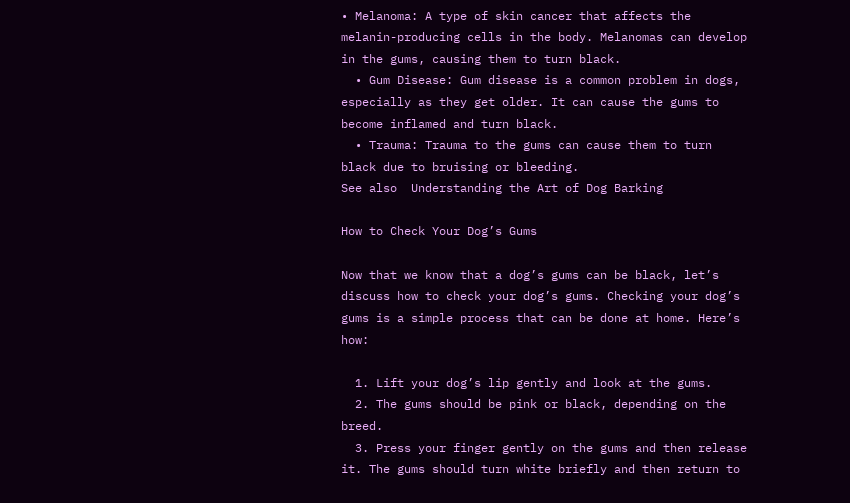• Melanoma: A type of skin cancer that affects the melanin-producing cells in the body. Melanomas can develop in the gums, causing them to turn black.
  • Gum Disease: Gum disease is a common problem in dogs, especially as they get older. It can cause the gums to become inflamed and turn black.
  • Trauma: Trauma to the gums can cause them to turn black due to bruising or bleeding.
See also  Understanding the Art of Dog Barking

How to Check Your Dog’s Gums

Now that we know that a dog’s gums can be black, let’s discuss how to check your dog’s gums. Checking your dog’s gums is a simple process that can be done at home. Here’s how:

  1. Lift your dog’s lip gently and look at the gums.
  2. The gums should be pink or black, depending on the breed.
  3. Press your finger gently on the gums and then release it. The gums should turn white briefly and then return to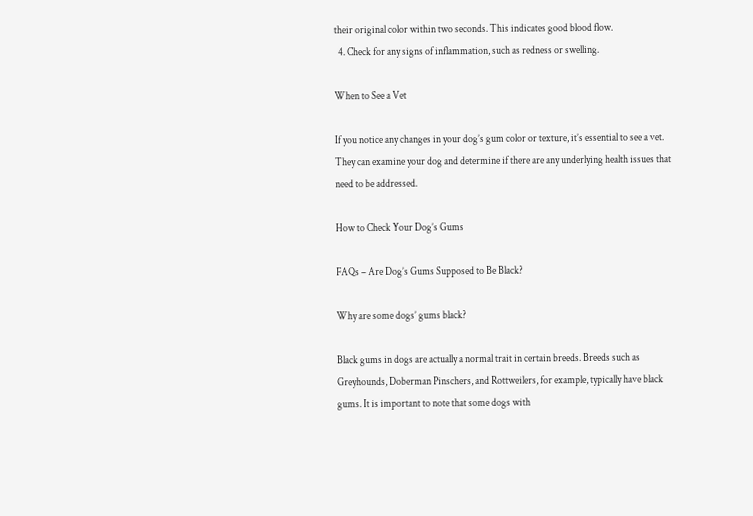their original color within two seconds. This indicates good blood flow.
  4. Check for any signs of inflammation, such as redness or swelling.

When to See a Vet

If you notice any changes in your dog’s gum color or texture, it’s essential to see a vet. They can examine your dog and determine if there are any underlying health issues that need to be addressed.

How to Check Your Dog’s Gums

FAQs – Are Dog’s Gums Supposed to Be Black?

Why are some dogs’ gums black?

Black gums in dogs are actually a normal trait in certain breeds. Breeds such as Greyhounds, Doberman Pinschers, and Rottweilers, for example, typically have black gums. It is important to note that some dogs with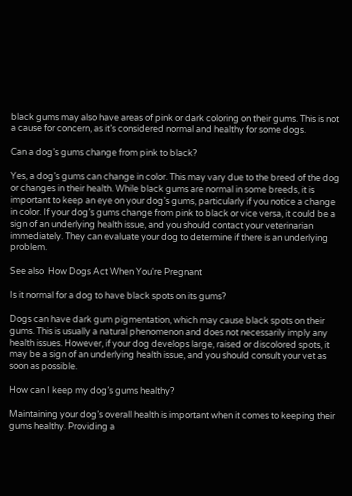black gums may also have areas of pink or dark coloring on their gums. This is not a cause for concern, as it’s considered normal and healthy for some dogs.

Can a dog’s gums change from pink to black?

Yes, a dog’s gums can change in color. This may vary due to the breed of the dog or changes in their health. While black gums are normal in some breeds, it is important to keep an eye on your dog’s gums, particularly if you notice a change in color. If your dog’s gums change from pink to black or vice versa, it could be a sign of an underlying health issue, and you should contact your veterinarian immediately. They can evaluate your dog to determine if there is an underlying problem.

See also  How Dogs Act When You're Pregnant

Is it normal for a dog to have black spots on its gums?

Dogs can have dark gum pigmentation, which may cause black spots on their gums. This is usually a natural phenomenon and does not necessarily imply any health issues. However, if your dog develops large, raised or discolored spots, it may be a sign of an underlying health issue, and you should consult your vet as soon as possible.

How can I keep my dog’s gums healthy?

Maintaining your dog’s overall health is important when it comes to keeping their gums healthy. Providing a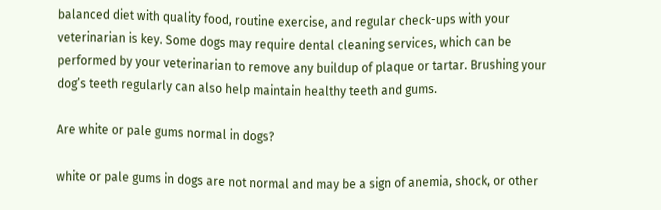balanced diet with quality food, routine exercise, and regular check-ups with your veterinarian is key. Some dogs may require dental cleaning services, which can be performed by your veterinarian to remove any buildup of plaque or tartar. Brushing your dog’s teeth regularly can also help maintain healthy teeth and gums.

Are white or pale gums normal in dogs?

white or pale gums in dogs are not normal and may be a sign of anemia, shock, or other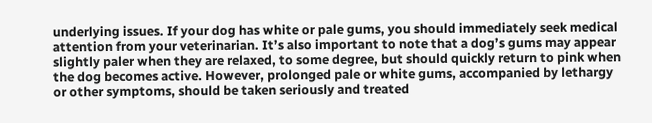underlying issues. If your dog has white or pale gums, you should immediately seek medical attention from your veterinarian. It’s also important to note that a dog’s gums may appear slightly paler when they are relaxed, to some degree, but should quickly return to pink when the dog becomes active. However, prolonged pale or white gums, accompanied by lethargy or other symptoms, should be taken seriously and treated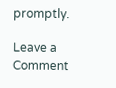promptly.

Leave a Comment